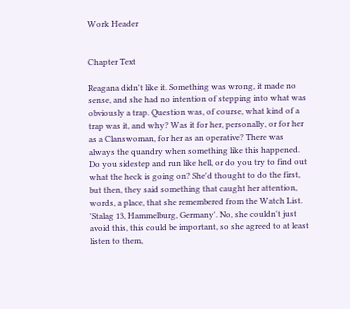Work Header


Chapter Text

Reagana didn't like it. Something was wrong, it made no sense, and she had no intention of stepping into what was obviously a trap. Question was, of course, what kind of a trap was it, and why? Was it for her, personally, or for her as a Clanswoman, for her as an operative? There was always the quandry when something like this happened. Do you sidestep and run like hell, or do you try to find out what the heck is going on? She'd thought to do the first, but then, they said something that caught her attention, words, a place, that she remembered from the Watch List. 'Stalag 13, Hammelburg, Germany'. No, she couldn't just avoid this, this could be important, so she agreed to at least listen to them,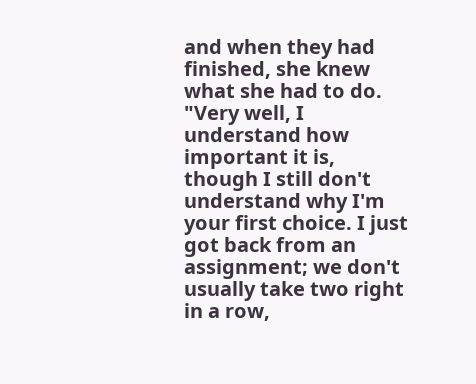and when they had finished, she knew what she had to do. "Very well, I understand how important it is, though I still don't understand why I'm your first choice. I just got back from an assignment; we don't usually take two right in a row,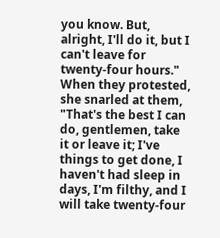you know. But, alright, I'll do it, but I can't leave for twenty-four hours." When they protested, she snarled at them, "That's the best I can do, gentlemen, take it or leave it; I've things to get done, I haven't had sleep in days, I'm filthy, and I will take twenty-four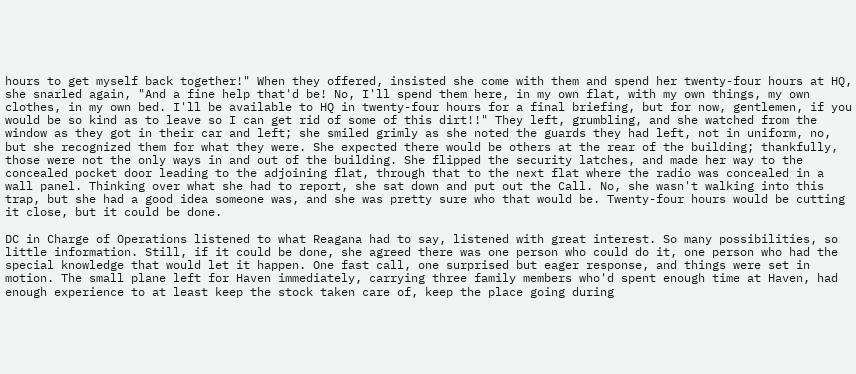hours to get myself back together!" When they offered, insisted she come with them and spend her twenty-four hours at HQ, she snarled again, "And a fine help that'd be! No, I'll spend them here, in my own flat, with my own things, my own clothes, in my own bed. I'll be available to HQ in twenty-four hours for a final briefing, but for now, gentlemen, if you would be so kind as to leave so I can get rid of some of this dirt!!" They left, grumbling, and she watched from the window as they got in their car and left; she smiled grimly as she noted the guards they had left, not in uniform, no, but she recognized them for what they were. She expected there would be others at the rear of the building; thankfully, those were not the only ways in and out of the building. She flipped the security latches, and made her way to the concealed pocket door leading to the adjoining flat, through that to the next flat where the radio was concealed in a wall panel. Thinking over what she had to report, she sat down and put out the Call. No, she wasn't walking into this trap, but she had a good idea someone was, and she was pretty sure who that would be. Twenty-four hours would be cutting it close, but it could be done.

DC in Charge of Operations listened to what Reagana had to say, listened with great interest. So many possibilities, so little information. Still, if it could be done, she agreed there was one person who could do it, one person who had the special knowledge that would let it happen. One fast call, one surprised but eager response, and things were set in motion. The small plane left for Haven immediately, carrying three family members who'd spent enough time at Haven, had enough experience to at least keep the stock taken care of, keep the place going during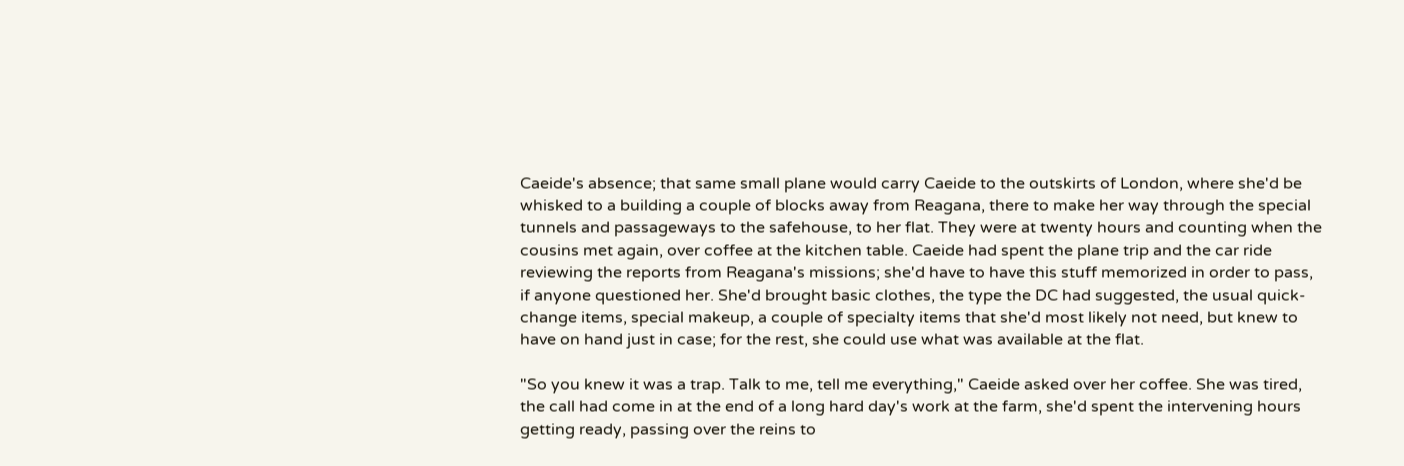Caeide's absence; that same small plane would carry Caeide to the outskirts of London, where she'd be whisked to a building a couple of blocks away from Reagana, there to make her way through the special tunnels and passageways to the safehouse, to her flat. They were at twenty hours and counting when the cousins met again, over coffee at the kitchen table. Caeide had spent the plane trip and the car ride reviewing the reports from Reagana's missions; she'd have to have this stuff memorized in order to pass, if anyone questioned her. She'd brought basic clothes, the type the DC had suggested, the usual quick-change items, special makeup, a couple of specialty items that she'd most likely not need, but knew to have on hand just in case; for the rest, she could use what was available at the flat.

"So you knew it was a trap. Talk to me, tell me everything," Caeide asked over her coffee. She was tired, the call had come in at the end of a long hard day's work at the farm, she'd spent the intervening hours getting ready, passing over the reins to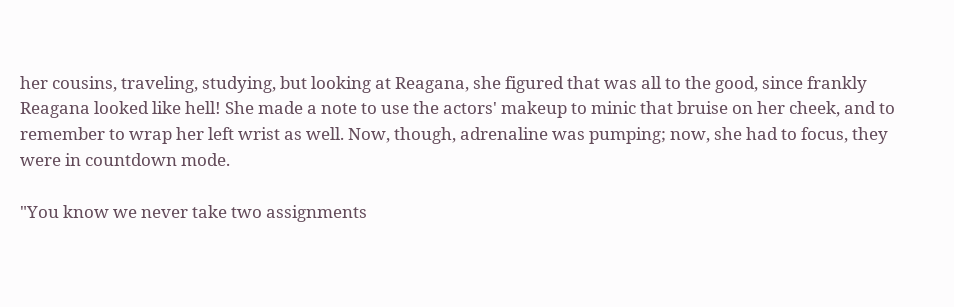her cousins, traveling, studying, but looking at Reagana, she figured that was all to the good, since frankly Reagana looked like hell! She made a note to use the actors' makeup to minic that bruise on her cheek, and to remember to wrap her left wrist as well. Now, though, adrenaline was pumping; now, she had to focus, they were in countdown mode.

"You know we never take two assignments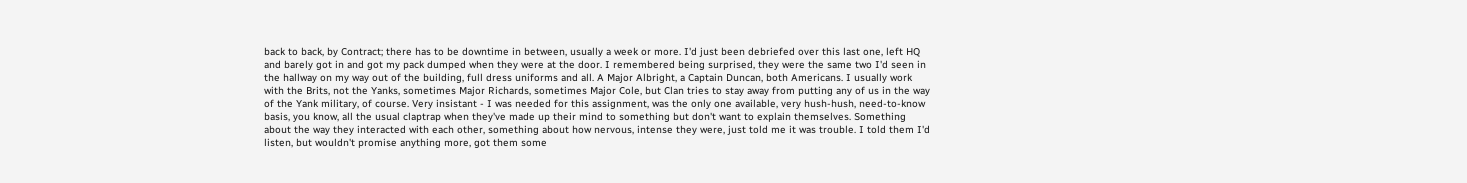back to back, by Contract; there has to be downtime in between, usually a week or more. I'd just been debriefed over this last one, left HQ and barely got in and got my pack dumped when they were at the door. I remembered being surprised, they were the same two I'd seen in the hallway on my way out of the building, full dress uniforms and all. A Major Albright, a Captain Duncan, both Americans. I usually work with the Brits, not the Yanks, sometimes Major Richards, sometimes Major Cole, but Clan tries to stay away from putting any of us in the way of the Yank military, of course. Very insistant - I was needed for this assignment, was the only one available, very hush-hush, need-to-know basis, you know, all the usual claptrap when they've made up their mind to something but don't want to explain themselves. Something about the way they interacted with each other, something about how nervous, intense they were, just told me it was trouble. I told them I'd listen, but wouldn't promise anything more, got them some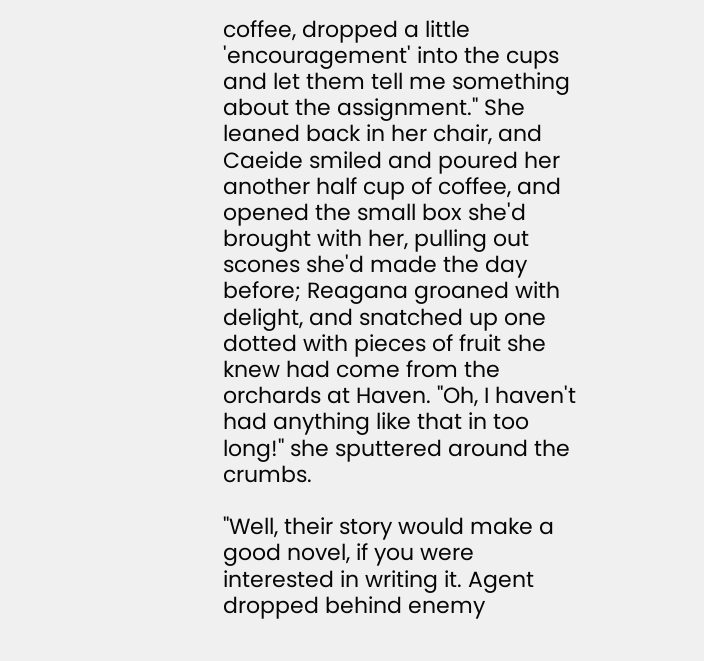coffee, dropped a little 'encouragement' into the cups and let them tell me something about the assignment." She leaned back in her chair, and Caeide smiled and poured her another half cup of coffee, and opened the small box she'd brought with her, pulling out scones she'd made the day before; Reagana groaned with delight, and snatched up one dotted with pieces of fruit she knew had come from the orchards at Haven. "Oh, I haven't had anything like that in too long!" she sputtered around the crumbs.

"Well, their story would make a good novel, if you were interested in writing it. Agent dropped behind enemy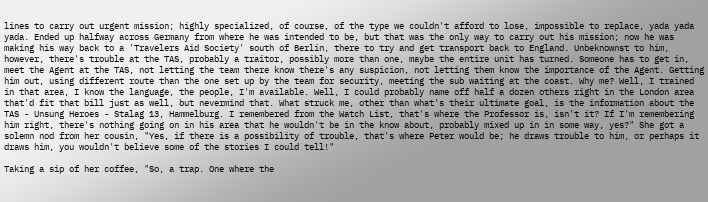lines to carry out urgent mission; highly specialized, of course, of the type we couldn't afford to lose, impossible to replace, yada yada yada. Ended up halfway across Germany from where he was intended to be, but that was the only way to carry out his mission; now he was making his way back to a 'Travelers Aid Society' south of Berlin, there to try and get transport back to England. Unbeknownst to him, however, there's trouble at the TAS, probably a traitor, possibly more than one, maybe the entire unit has turned. Someone has to get in, meet the Agent at the TAS, not letting the team there know there's any suspicion, not letting them know the importance of the Agent. Getting him out, using different route than the one set up by the team for security, meeting the sub waiting at the coast. Why me? Well, I trained in that area, I know the language, the people, I'm available. Well, I could probably name off half a dozen others right in the London area that'd fit that bill just as well, but nevermind that. What struck me, other than what's their ultimate goal, is the information about the TAS - Unsung Heroes - Stalag 13, Hammelburg. I remembered from the Watch List, that's where the Professor is, isn't it? If I'm remembering him right, there's nothing going on in his area that he wouldn't be in the know about, probably mixed up in in some way, yes?" She got a solemn nod from her cousin, "Yes, if there is a possibility of trouble, that's where Peter would be; he draws trouble to him, or perhaps it draws him, you wouldn't believe some of the stories I could tell!"

Taking a sip of her coffee, "So, a trap. One where the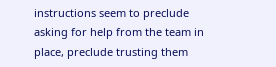instructions seem to preclude asking for help from the team in place, preclude trusting them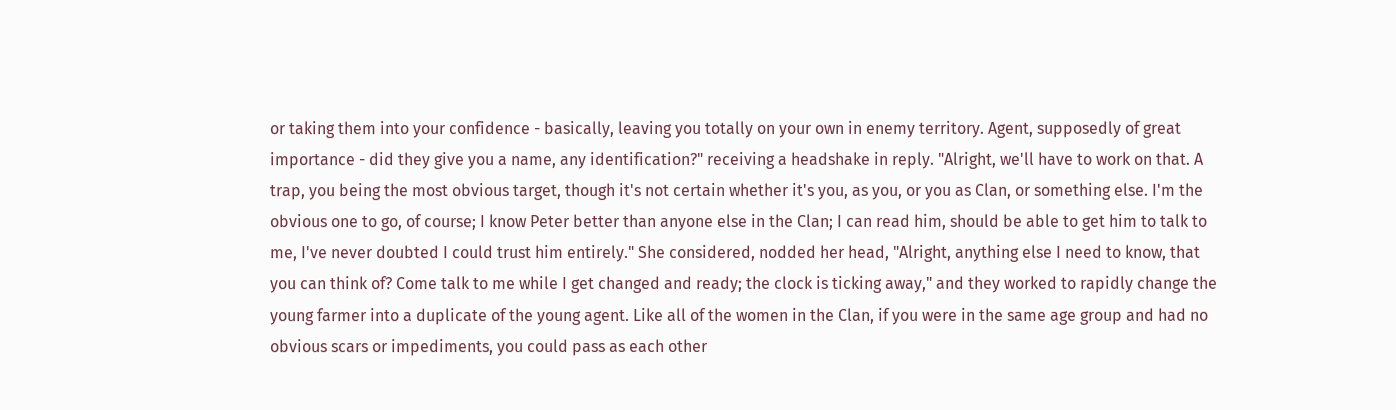or taking them into your confidence - basically, leaving you totally on your own in enemy territory. Agent, supposedly of great importance - did they give you a name, any identification?" receiving a headshake in reply. "Alright, we'll have to work on that. A trap, you being the most obvious target, though it's not certain whether it's you, as you, or you as Clan, or something else. I'm the obvious one to go, of course; I know Peter better than anyone else in the Clan; I can read him, should be able to get him to talk to me, I've never doubted I could trust him entirely." She considered, nodded her head, "Alright, anything else I need to know, that you can think of? Come talk to me while I get changed and ready; the clock is ticking away," and they worked to rapidly change the young farmer into a duplicate of the young agent. Like all of the women in the Clan, if you were in the same age group and had no obvious scars or impediments, you could pass as each other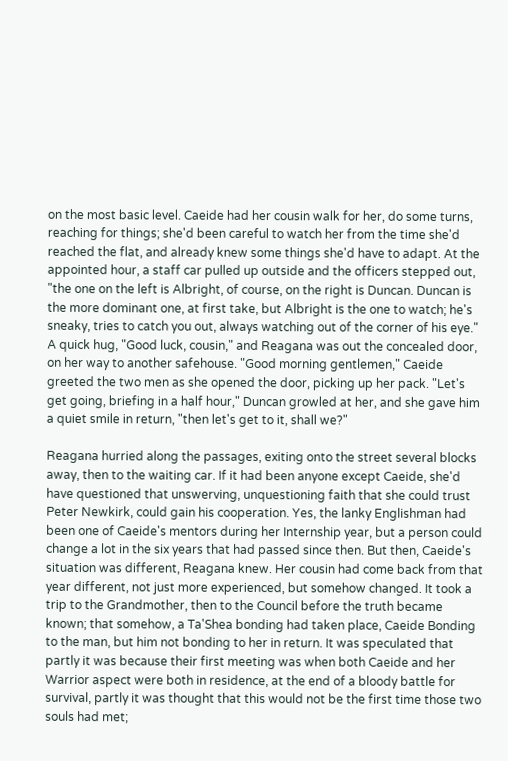on the most basic level. Caeide had her cousin walk for her, do some turns, reaching for things; she'd been careful to watch her from the time she'd reached the flat, and already knew some things she'd have to adapt. At the appointed hour, a staff car pulled up outside and the officers stepped out, "the one on the left is Albright, of course, on the right is Duncan. Duncan is the more dominant one, at first take, but Albright is the one to watch; he's sneaky, tries to catch you out, always watching out of the corner of his eye." A quick hug, "Good luck, cousin," and Reagana was out the concealed door, on her way to another safehouse. "Good morning gentlemen," Caeide greeted the two men as she opened the door, picking up her pack. "Let's get going, briefing in a half hour," Duncan growled at her, and she gave him a quiet smile in return, "then let's get to it, shall we?"

Reagana hurried along the passages, exiting onto the street several blocks away, then to the waiting car. If it had been anyone except Caeide, she'd have questioned that unswerving, unquestioning faith that she could trust Peter Newkirk, could gain his cooperation. Yes, the lanky Englishman had been one of Caeide's mentors during her Internship year, but a person could change a lot in the six years that had passed since then. But then, Caeide's situation was different, Reagana knew. Her cousin had come back from that year different, not just more experienced, but somehow changed. It took a trip to the Grandmother, then to the Council before the truth became known; that somehow, a Ta'Shea bonding had taken place, Caeide Bonding to the man, but him not bonding to her in return. It was speculated that partly it was because their first meeting was when both Caeide and her Warrior aspect were both in residence, at the end of a bloody battle for survival, partly it was thought that this would not be the first time those two souls had met;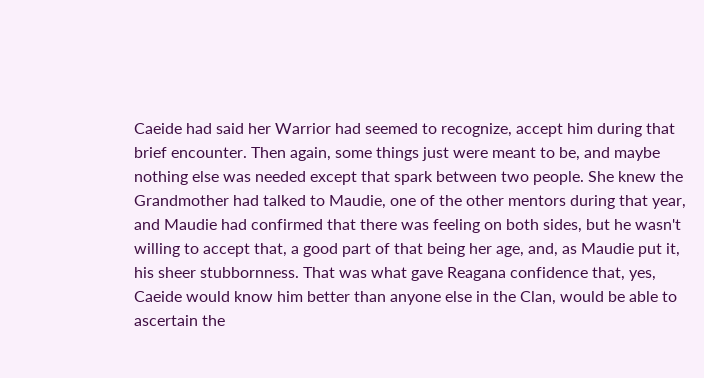Caeide had said her Warrior had seemed to recognize, accept him during that brief encounter. Then again, some things just were meant to be, and maybe nothing else was needed except that spark between two people. She knew the Grandmother had talked to Maudie, one of the other mentors during that year, and Maudie had confirmed that there was feeling on both sides, but he wasn't willing to accept that, a good part of that being her age, and, as Maudie put it, his sheer stubbornness. That was what gave Reagana confidence that, yes, Caeide would know him better than anyone else in the Clan, would be able to ascertain the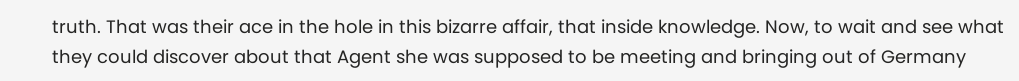truth. That was their ace in the hole in this bizarre affair, that inside knowledge. Now, to wait and see what they could discover about that Agent she was supposed to be meeting and bringing out of Germany